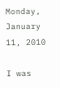Monday, January 11, 2010

I was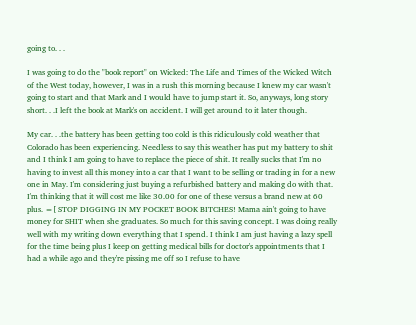going to. . .

I was going to do the "book report" on Wicked: The Life and Times of the Wicked Witch of the West today, however, I was in a rush this morning because I knew my car wasn't going to start and that Mark and I would have to jump start it. So, anyways, long story short. . .I left the book at Mark's on accident. I will get around to it later though.

My car. . .the battery has been getting too cold is this ridiculously cold weather that Colorado has been experiencing. Needless to say this weather has put my battery to shit and I think I am going to have to replace the piece of shit. It really sucks that I'm no having to invest all this money into a car that I want to be selling or trading in for a new one in May. I'm considering just buying a refurbished battery and making do with that. I'm thinking that it will cost me like 30.00 for one of these versus a brand new at 60 plus. =[ STOP DIGGING IN MY POCKET BOOK BITCHES! Mama ain't going to have money for SHIT when she graduates. So much for this saving concept. I was doing really well with my writing down everything that I spend. I think I am just having a lazy spell for the time being plus I keep on getting medical bills for doctor's appointments that I had a while ago and they're pissing me off so I refuse to have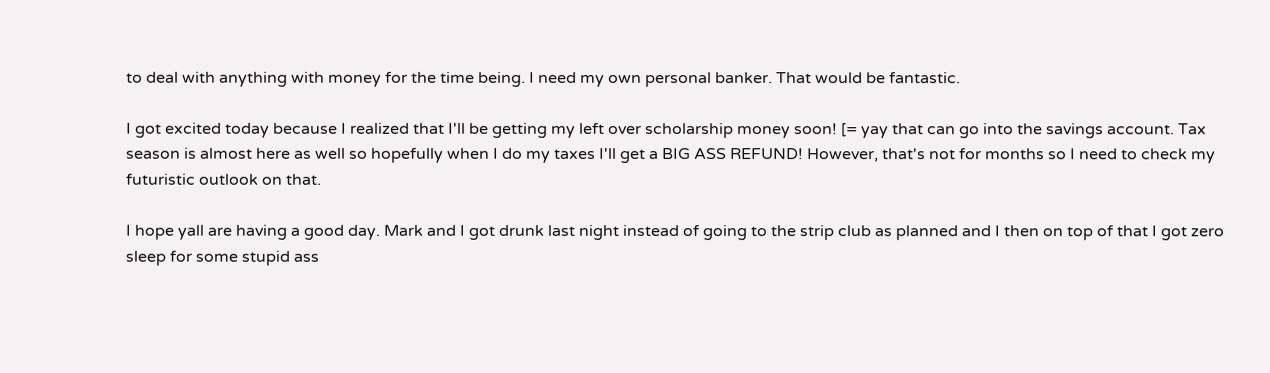to deal with anything with money for the time being. I need my own personal banker. That would be fantastic.

I got excited today because I realized that I'll be getting my left over scholarship money soon! [= yay that can go into the savings account. Tax season is almost here as well so hopefully when I do my taxes I'll get a BIG ASS REFUND! However, that's not for months so I need to check my futuristic outlook on that.

I hope yall are having a good day. Mark and I got drunk last night instead of going to the strip club as planned and I then on top of that I got zero sleep for some stupid ass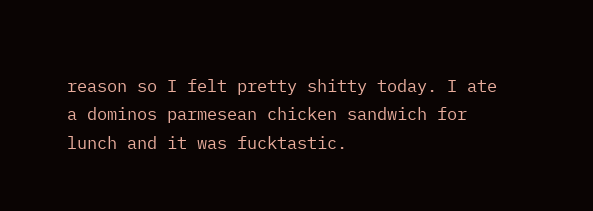reason so I felt pretty shitty today. I ate a dominos parmesean chicken sandwich for lunch and it was fucktastic.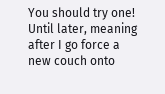You should try one! Until later, meaning after I go force a new couch onto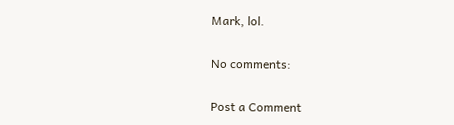Mark, lol.

No comments:

Post a Comment